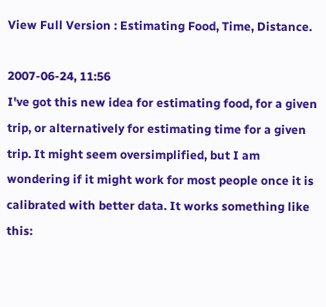View Full Version : Estimating Food, Time, Distance.

2007-06-24, 11:56
I've got this new idea for estimating food, for a given trip, or alternatively for estimating time for a given trip. It might seem oversimplified, but I am wondering if it might work for most people once it is calibrated with better data. It works something like this: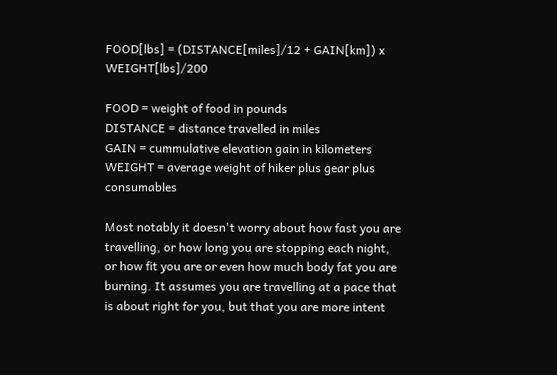FOOD[lbs] = (DISTANCE[miles]/12 + GAIN[km]) x WEIGHT[lbs]/200

FOOD = weight of food in pounds
DISTANCE = distance travelled in miles
GAIN = cummulative elevation gain in kilometers
WEIGHT = average weight of hiker plus gear plus consumables

Most notably it doesn't worry about how fast you are travelling, or how long you are stopping each night, or how fit you are or even how much body fat you are burning. It assumes you are travelling at a pace that is about right for you, but that you are more intent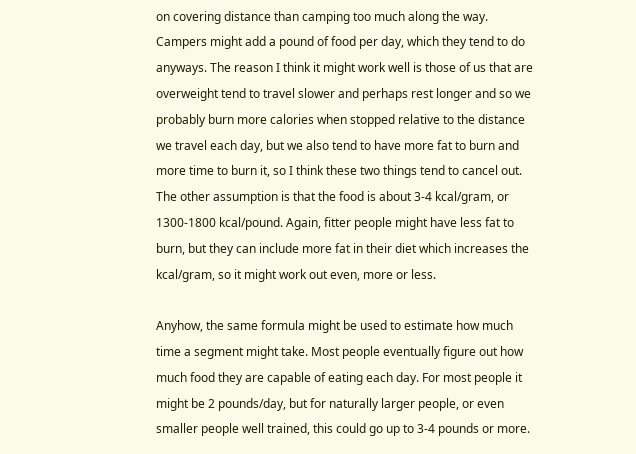on covering distance than camping too much along the way. Campers might add a pound of food per day, which they tend to do anyways. The reason I think it might work well is those of us that are overweight tend to travel slower and perhaps rest longer and so we probably burn more calories when stopped relative to the distance we travel each day, but we also tend to have more fat to burn and more time to burn it, so I think these two things tend to cancel out. The other assumption is that the food is about 3-4 kcal/gram, or 1300-1800 kcal/pound. Again, fitter people might have less fat to burn, but they can include more fat in their diet which increases the kcal/gram, so it might work out even, more or less.

Anyhow, the same formula might be used to estimate how much time a segment might take. Most people eventually figure out how much food they are capable of eating each day. For most people it might be 2 pounds/day, but for naturally larger people, or even smaller people well trained, this could go up to 3-4 pounds or more.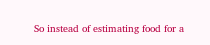So instead of estimating food for a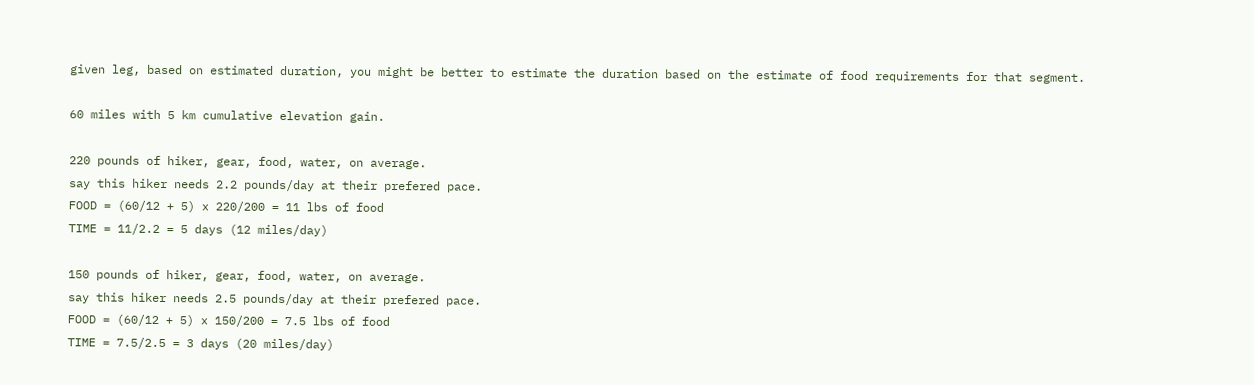given leg, based on estimated duration, you might be better to estimate the duration based on the estimate of food requirements for that segment.

60 miles with 5 km cumulative elevation gain.

220 pounds of hiker, gear, food, water, on average.
say this hiker needs 2.2 pounds/day at their prefered pace.
FOOD = (60/12 + 5) x 220/200 = 11 lbs of food
TIME = 11/2.2 = 5 days (12 miles/day)

150 pounds of hiker, gear, food, water, on average.
say this hiker needs 2.5 pounds/day at their prefered pace.
FOOD = (60/12 + 5) x 150/200 = 7.5 lbs of food
TIME = 7.5/2.5 = 3 days (20 miles/day)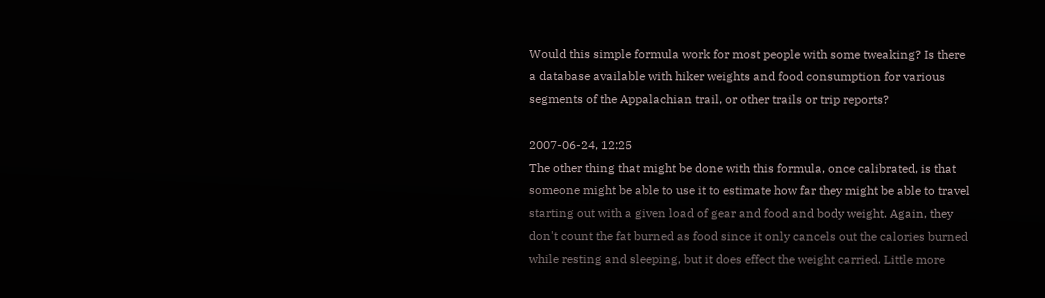Would this simple formula work for most people with some tweaking? Is there a database available with hiker weights and food consumption for various segments of the Appalachian trail, or other trails or trip reports?

2007-06-24, 12:25
The other thing that might be done with this formula, once calibrated, is that someone might be able to use it to estimate how far they might be able to travel starting out with a given load of gear and food and body weight. Again, they don't count the fat burned as food since it only cancels out the calories burned while resting and sleeping, but it does effect the weight carried. Little more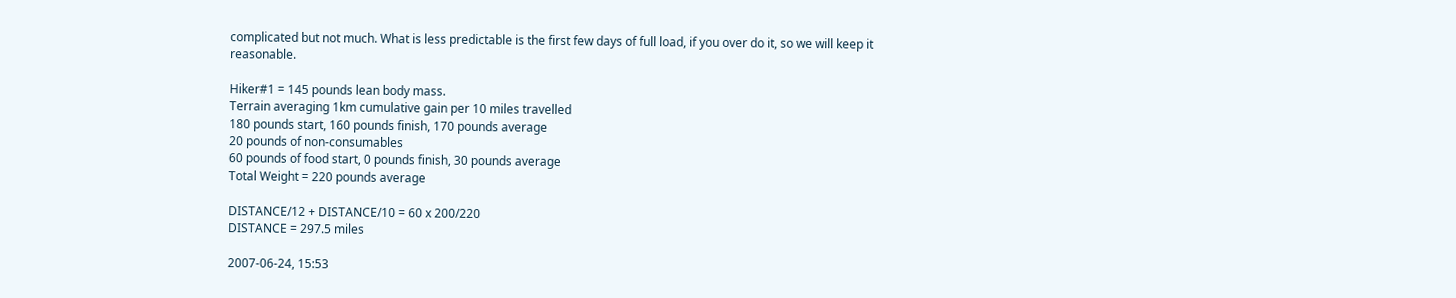complicated but not much. What is less predictable is the first few days of full load, if you over do it, so we will keep it reasonable.

Hiker#1 = 145 pounds lean body mass.
Terrain averaging 1km cumulative gain per 10 miles travelled
180 pounds start, 160 pounds finish, 170 pounds average
20 pounds of non-consumables
60 pounds of food start, 0 pounds finish, 30 pounds average
Total Weight = 220 pounds average

DISTANCE/12 + DISTANCE/10 = 60 x 200/220
DISTANCE = 297.5 miles

2007-06-24, 15:53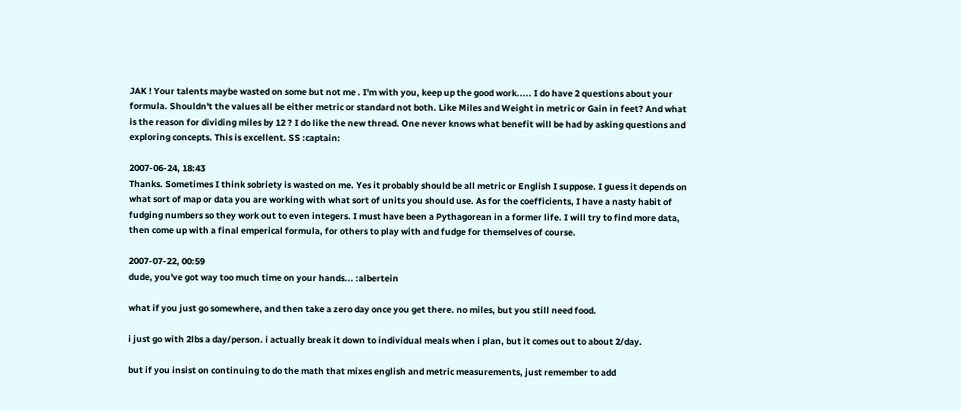JAK ! Your talents maybe wasted on some but not me . I'm with you, keep up the good work..... I do have 2 questions about your formula. Shouldn't the values all be either metric or standard not both. Like Miles and Weight in metric or Gain in feet? And what is the reason for dividing miles by 12 ? I do like the new thread. One never knows what benefit will be had by asking questions and exploring concepts. This is excellent. SS :captain:

2007-06-24, 18:43
Thanks. Sometimes I think sobriety is wasted on me. Yes it probably should be all metric or English I suppose. I guess it depends on what sort of map or data you are working with what sort of units you should use. As for the coefficients, I have a nasty habit of fudging numbers so they work out to even integers. I must have been a Pythagorean in a former life. I will try to find more data, then come up with a final emperical formula, for others to play with and fudge for themselves of course.

2007-07-22, 00:59
dude, you've got way too much time on your hands... :albertein

what if you just go somewhere, and then take a zero day once you get there. no miles, but you still need food.

i just go with 2lbs a day/person. i actually break it down to individual meals when i plan, but it comes out to about 2/day.

but if you insist on continuing to do the math that mixes english and metric measurements, just remember to add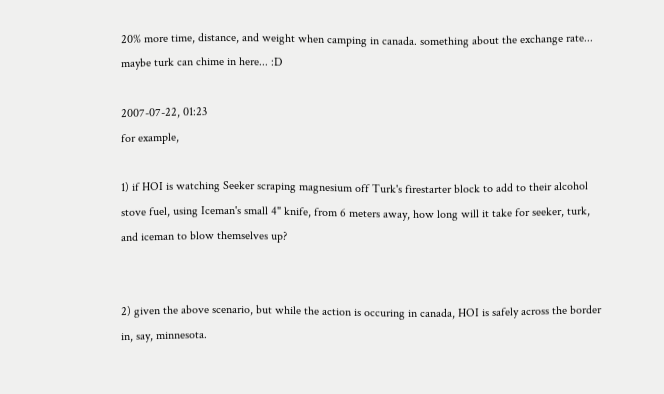20% more time, distance, and weight when camping in canada. something about the exchange rate... maybe turk can chime in here... :D

2007-07-22, 01:23
for example,

1) if HOI is watching Seeker scraping magnesium off Turk's firestarter block to add to their alcohol stove fuel, using Iceman's small 4" knife, from 6 meters away, how long will it take for seeker, turk, and iceman to blow themselves up?


2) given the above scenario, but while the action is occuring in canada, HOI is safely across the border in, say, minnesota.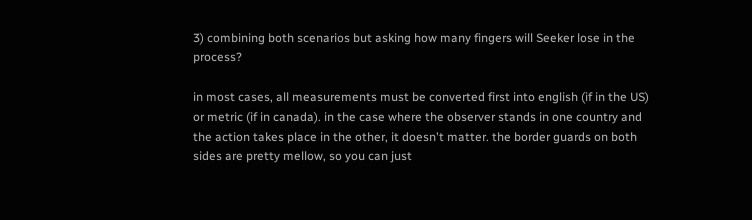3) combining both scenarios but asking how many fingers will Seeker lose in the process?

in most cases, all measurements must be converted first into english (if in the US) or metric (if in canada). in the case where the observer stands in one country and the action takes place in the other, it doesn't matter. the border guards on both sides are pretty mellow, so you can just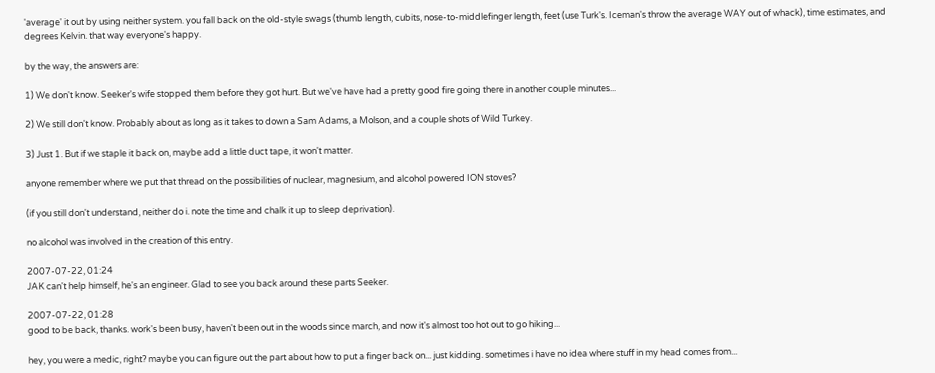'average' it out by using neither system. you fall back on the old-style swags (thumb length, cubits, nose-to-middlefinger length, feet (use Turk's. Iceman's throw the average WAY out of whack), time estimates, and degrees Kelvin. that way everyone's happy.

by the way, the answers are:

1) We don't know. Seeker's wife stopped them before they got hurt. But we've have had a pretty good fire going there in another couple minutes...

2) We still don't know. Probably about as long as it takes to down a Sam Adams, a Molson, and a couple shots of Wild Turkey.

3) Just 1. But if we staple it back on, maybe add a little duct tape, it won't matter.

anyone remember where we put that thread on the possibilities of nuclear, magnesium, and alcohol powered ION stoves?

(if you still don't understand, neither do i. note the time and chalk it up to sleep deprivation).

no alcohol was involved in the creation of this entry.

2007-07-22, 01:24
JAK can't help himself, he's an engineer. Glad to see you back around these parts Seeker.

2007-07-22, 01:28
good to be back, thanks. work's been busy, haven't been out in the woods since march, and now it's almost too hot out to go hiking...

hey, you were a medic, right? maybe you can figure out the part about how to put a finger back on... just kidding. sometimes i have no idea where stuff in my head comes from...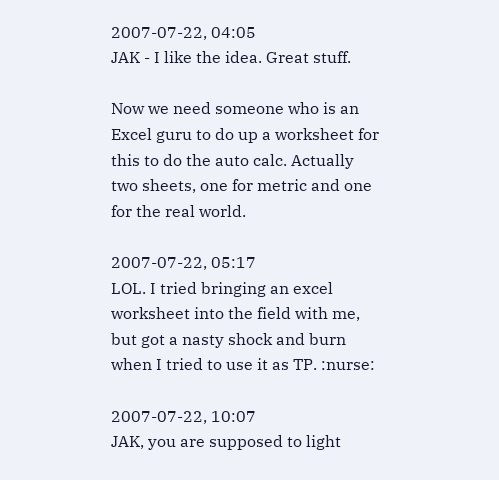2007-07-22, 04:05
JAK - I like the idea. Great stuff.

Now we need someone who is an Excel guru to do up a worksheet for this to do the auto calc. Actually two sheets, one for metric and one for the real world.

2007-07-22, 05:17
LOL. I tried bringing an excel worksheet into the field with me, but got a nasty shock and burn when I tried to use it as TP. :nurse:

2007-07-22, 10:07
JAK, you are supposed to light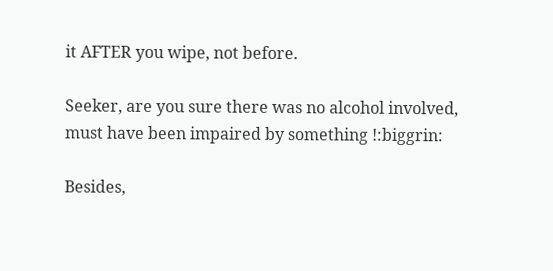it AFTER you wipe, not before.

Seeker, are you sure there was no alcohol involved, must have been impaired by something !:biggrin:

Besides,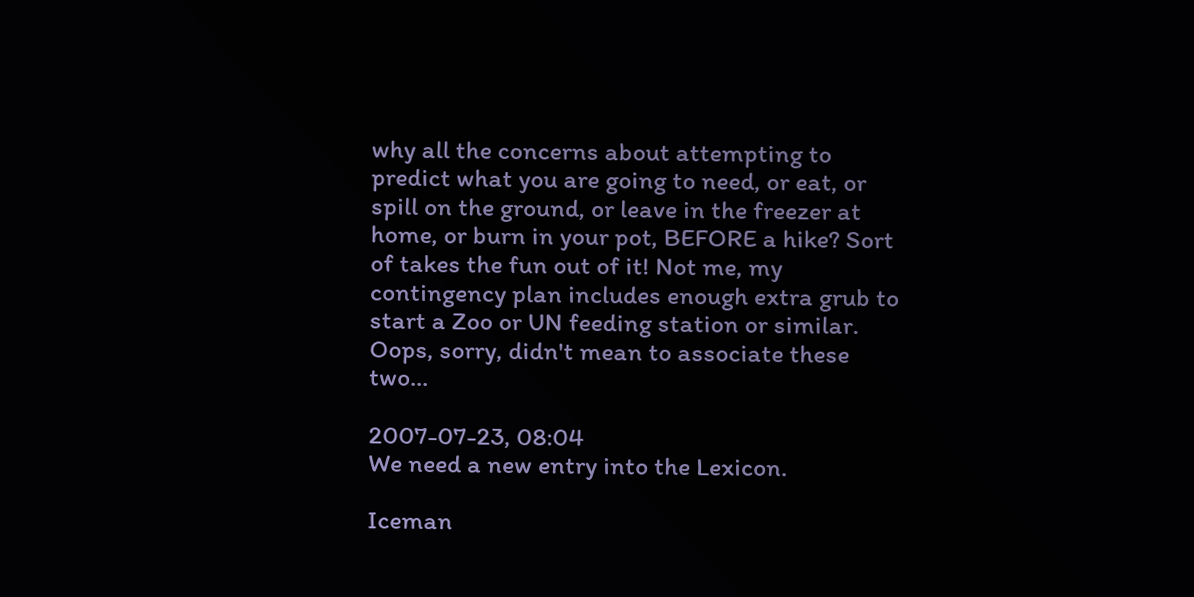why all the concerns about attempting to predict what you are going to need, or eat, or spill on the ground, or leave in the freezer at home, or burn in your pot, BEFORE a hike? Sort of takes the fun out of it! Not me, my contingency plan includes enough extra grub to start a Zoo or UN feeding station or similar. Oops, sorry, didn't mean to associate these two...

2007-07-23, 08:04
We need a new entry into the Lexicon.

Iceman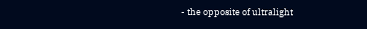- the opposite of ultralight